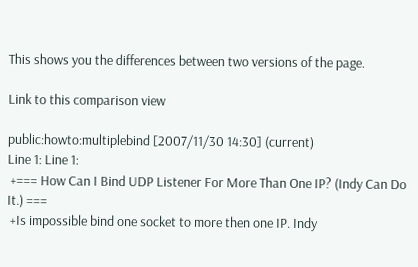This shows you the differences between two versions of the page.

Link to this comparison view

public:howto:multiplebind [2007/11/30 14:30] (current)
Line 1: Line 1:
 +=== How Can I Bind UDP Listener For More Than One IP? (Indy Can Do It.) ===
 +Is impossible bind one socket to more then one IP. Indy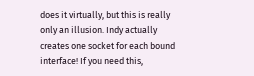does it virtually, but this is really only an illusion. Indy actually creates one socket for each bound interface! If you need this,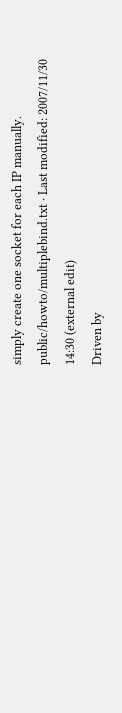simply create one socket for each IP manually.
public/howto/multiplebind.txt · Last modified: 2007/11/30 14:30 (external edit)
Driven by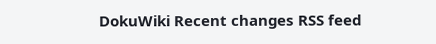DokuWiki Recent changes RSS feed